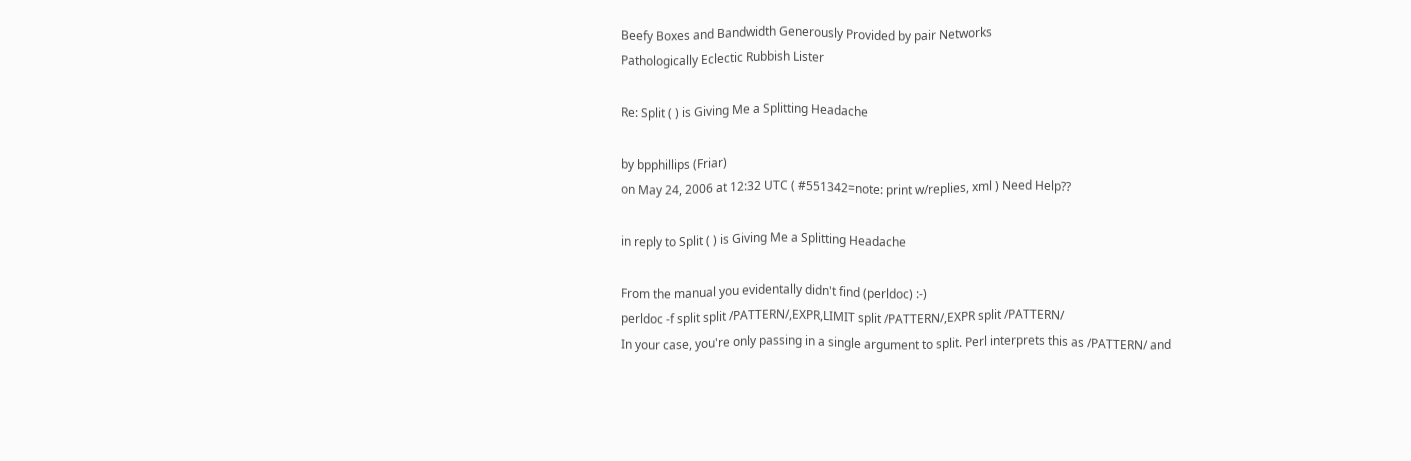Beefy Boxes and Bandwidth Generously Provided by pair Networks
Pathologically Eclectic Rubbish Lister

Re: Split ( ) is Giving Me a Splitting Headache

by bpphillips (Friar)
on May 24, 2006 at 12:32 UTC ( #551342=note: print w/replies, xml ) Need Help??

in reply to Split ( ) is Giving Me a Splitting Headache

From the manual you evidentally didn't find (perldoc) :-)
perldoc -f split split /PATTERN/,EXPR,LIMIT split /PATTERN/,EXPR split /PATTERN/
In your case, you're only passing in a single argument to split. Perl interprets this as /PATTERN/ and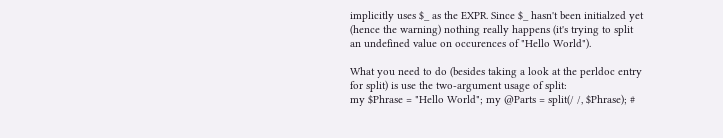implicitly uses $_ as the EXPR. Since $_ hasn't been initialzed yet (hence the warning) nothing really happens (it's trying to split an undefined value on occurences of "Hello World").

What you need to do (besides taking a look at the perldoc entry for split) is use the two-argument usage of split:
my $Phrase = "Hello World"; my @Parts = split(/ /, $Phrase); #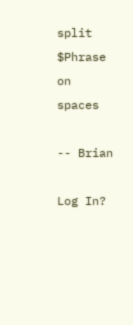split $Phrase on spaces

-- Brian

Log In?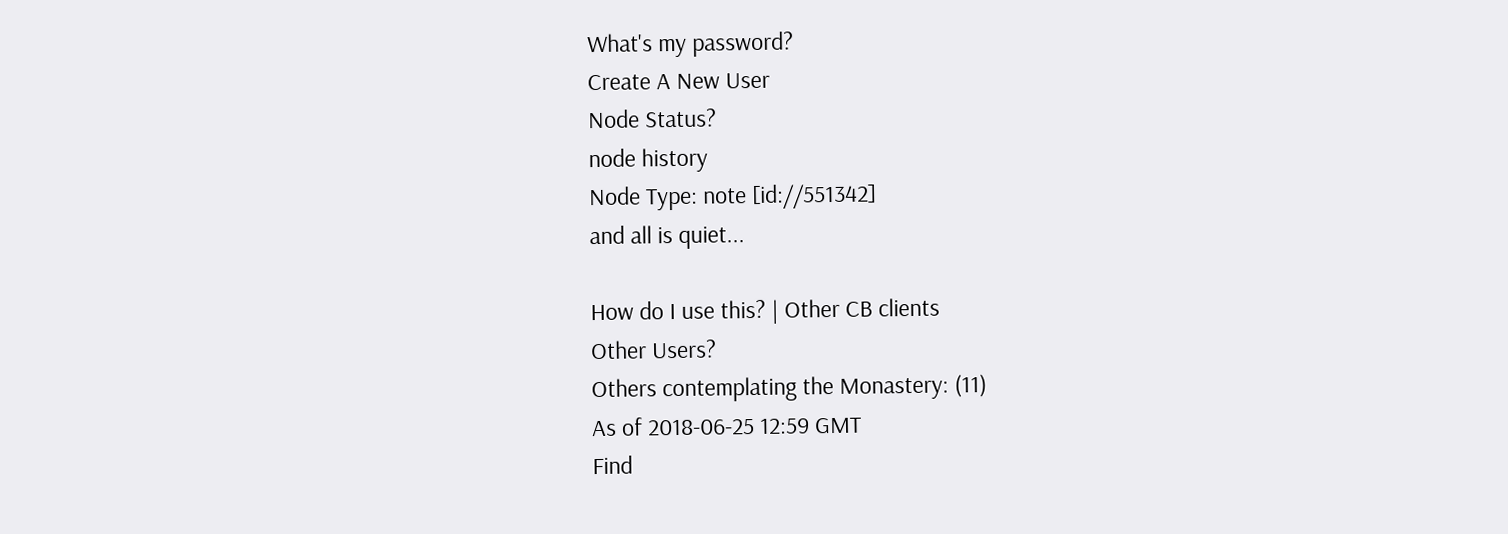What's my password?
Create A New User
Node Status?
node history
Node Type: note [id://551342]
and all is quiet...

How do I use this? | Other CB clients
Other Users?
Others contemplating the Monastery: (11)
As of 2018-06-25 12:59 GMT
Find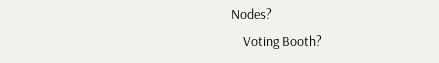Nodes?
    Voting Booth?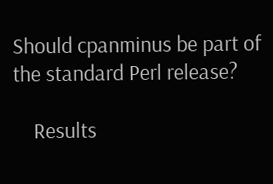Should cpanminus be part of the standard Perl release?

    Results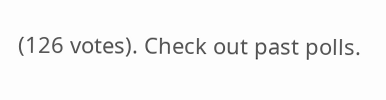(126 votes). Check out past polls.